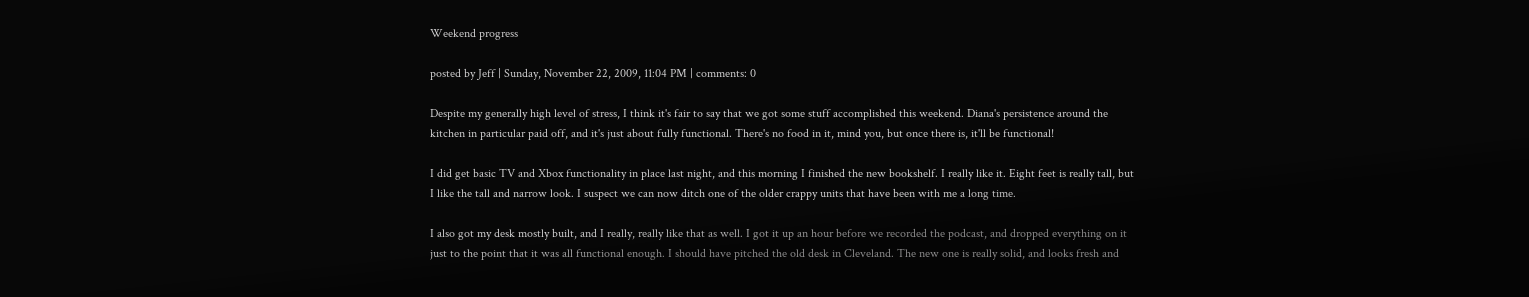Weekend progress

posted by Jeff | Sunday, November 22, 2009, 11:04 PM | comments: 0

Despite my generally high level of stress, I think it's fair to say that we got some stuff accomplished this weekend. Diana's persistence around the kitchen in particular paid off, and it's just about fully functional. There's no food in it, mind you, but once there is, it'll be functional!

I did get basic TV and Xbox functionality in place last night, and this morning I finished the new bookshelf. I really like it. Eight feet is really tall, but I like the tall and narrow look. I suspect we can now ditch one of the older crappy units that have been with me a long time.

I also got my desk mostly built, and I really, really like that as well. I got it up an hour before we recorded the podcast, and dropped everything on it just to the point that it was all functional enough. I should have pitched the old desk in Cleveland. The new one is really solid, and looks fresh and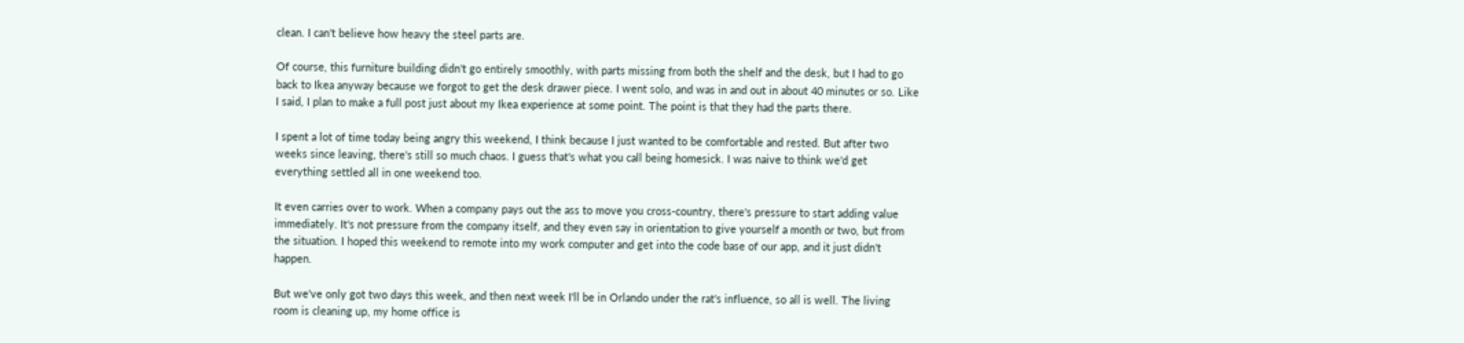clean. I can't believe how heavy the steel parts are.

Of course, this furniture building didn't go entirely smoothly, with parts missing from both the shelf and the desk, but I had to go back to Ikea anyway because we forgot to get the desk drawer piece. I went solo, and was in and out in about 40 minutes or so. Like I said, I plan to make a full post just about my Ikea experience at some point. The point is that they had the parts there.

I spent a lot of time today being angry this weekend, I think because I just wanted to be comfortable and rested. But after two weeks since leaving, there's still so much chaos. I guess that's what you call being homesick. I was naive to think we'd get everything settled all in one weekend too.

It even carries over to work. When a company pays out the ass to move you cross-country, there's pressure to start adding value immediately. It's not pressure from the company itself, and they even say in orientation to give yourself a month or two, but from the situation. I hoped this weekend to remote into my work computer and get into the code base of our app, and it just didn't happen.

But we've only got two days this week, and then next week I'll be in Orlando under the rat's influence, so all is well. The living room is cleaning up, my home office is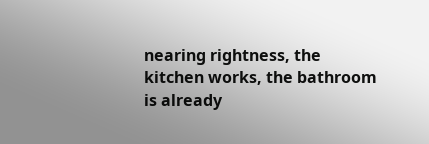nearing rightness, the kitchen works, the bathroom is already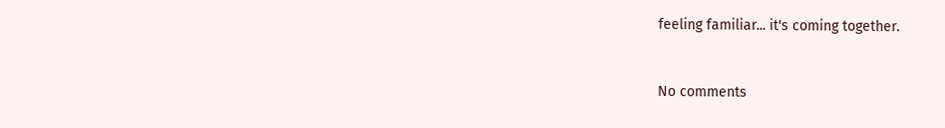feeling familiar... it's coming together.


No comments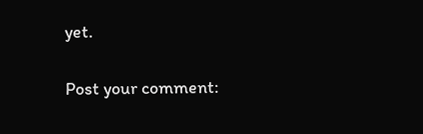yet.

Post your comment: